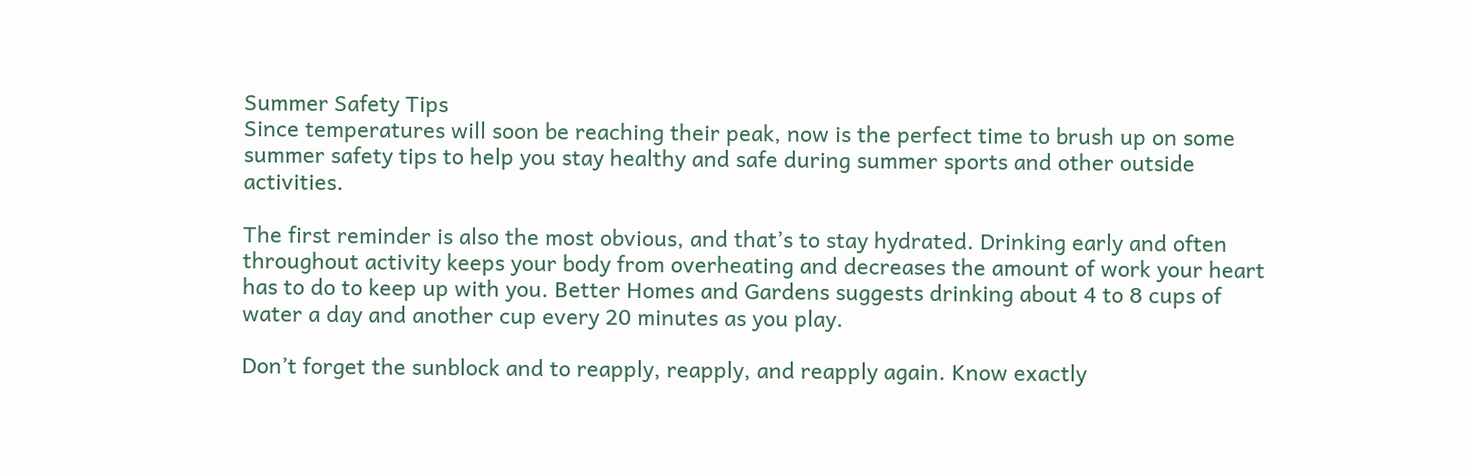Summer Safety Tips
Since temperatures will soon be reaching their peak, now is the perfect time to brush up on some summer safety tips to help you stay healthy and safe during summer sports and other outside activities.

The first reminder is also the most obvious, and that’s to stay hydrated. Drinking early and often throughout activity keeps your body from overheating and decreases the amount of work your heart has to do to keep up with you. Better Homes and Gardens suggests drinking about 4 to 8 cups of water a day and another cup every 20 minutes as you play.

Don’t forget the sunblock and to reapply, reapply, and reapply again. Know exactly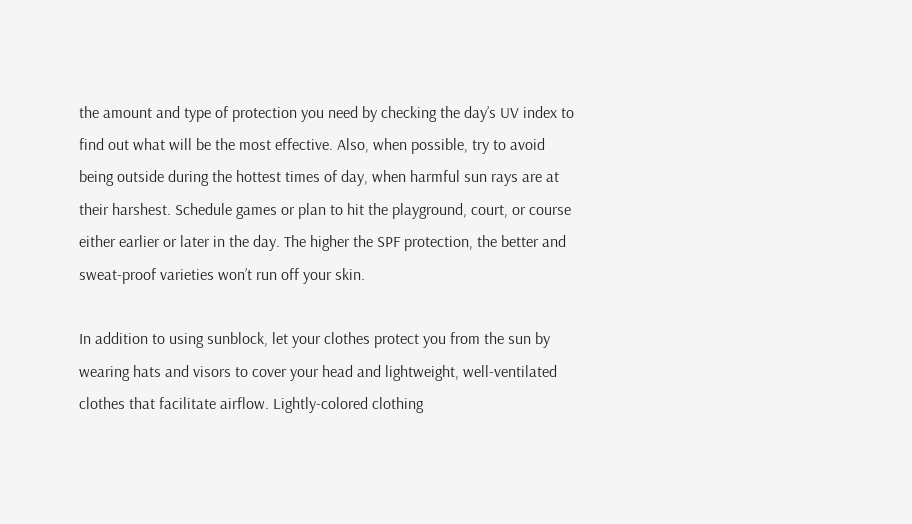the amount and type of protection you need by checking the day’s UV index to find out what will be the most effective. Also, when possible, try to avoid being outside during the hottest times of day, when harmful sun rays are at their harshest. Schedule games or plan to hit the playground, court, or course either earlier or later in the day. The higher the SPF protection, the better and sweat-proof varieties won’t run off your skin.

In addition to using sunblock, let your clothes protect you from the sun by wearing hats and visors to cover your head and lightweight, well-ventilated clothes that facilitate airflow. Lightly-colored clothing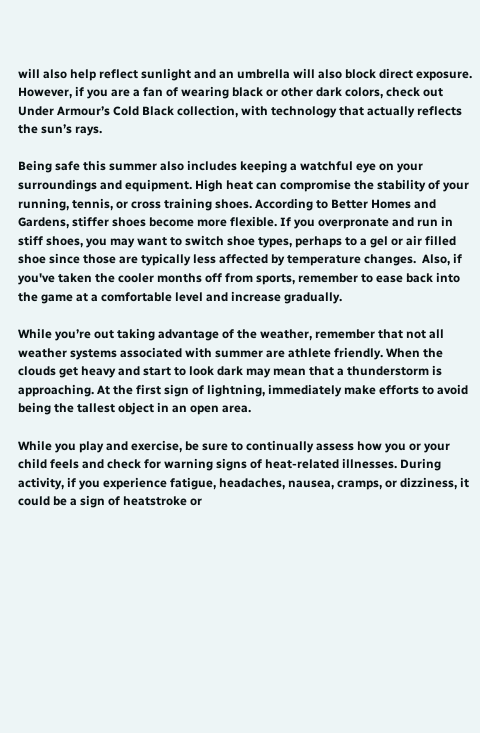will also help reflect sunlight and an umbrella will also block direct exposure.  However, if you are a fan of wearing black or other dark colors, check out Under Armour’s Cold Black collection, with technology that actually reflects the sun’s rays.

Being safe this summer also includes keeping a watchful eye on your surroundings and equipment. High heat can compromise the stability of your running, tennis, or cross training shoes. According to Better Homes and Gardens, stiffer shoes become more flexible. If you overpronate and run in stiff shoes, you may want to switch shoe types, perhaps to a gel or air filled shoe since those are typically less affected by temperature changes.  Also, if you've taken the cooler months off from sports, remember to ease back into the game at a comfortable level and increase gradually.

While you’re out taking advantage of the weather, remember that not all weather systems associated with summer are athlete friendly. When the clouds get heavy and start to look dark may mean that a thunderstorm is approaching. At the first sign of lightning, immediately make efforts to avoid being the tallest object in an open area.

While you play and exercise, be sure to continually assess how you or your child feels and check for warning signs of heat-related illnesses. During activity, if you experience fatigue, headaches, nausea, cramps, or dizziness, it could be a sign of heatstroke or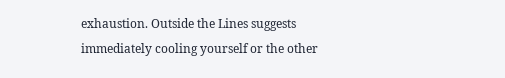exhaustion. Outside the Lines suggests immediately cooling yourself or the other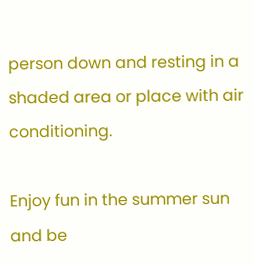person down and resting in a shaded area or place with air conditioning.

Enjoy fun in the summer sun and be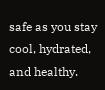safe as you stay cool, hydrated, and healthy.